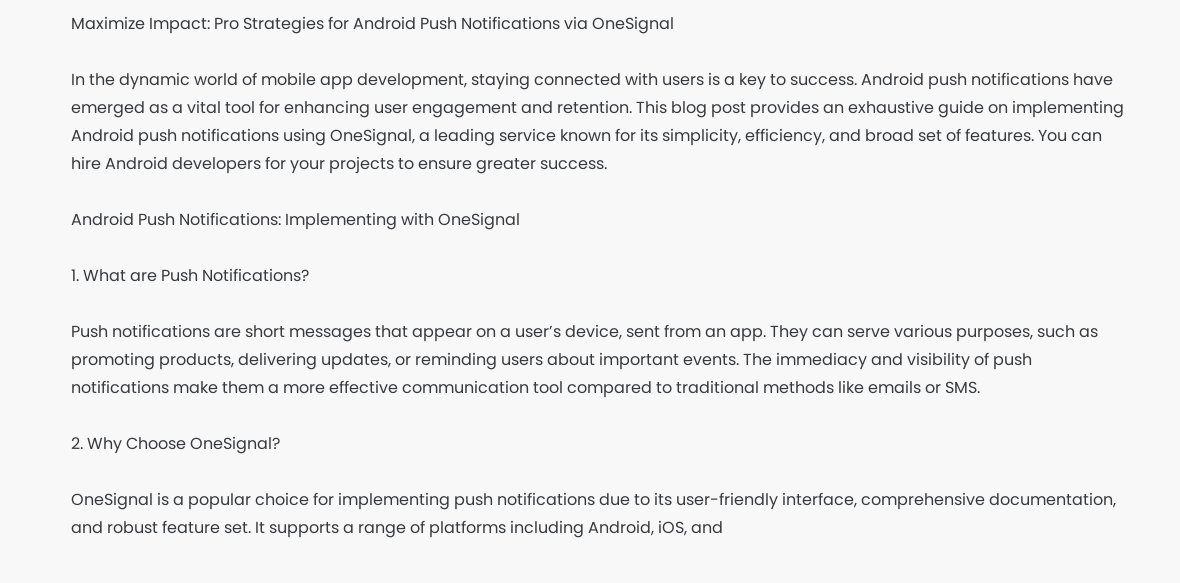Maximize Impact: Pro Strategies for Android Push Notifications via OneSignal

In the dynamic world of mobile app development, staying connected with users is a key to success. Android push notifications have emerged as a vital tool for enhancing user engagement and retention. This blog post provides an exhaustive guide on implementing Android push notifications using OneSignal, a leading service known for its simplicity, efficiency, and broad set of features. You can hire Android developers for your projects to ensure greater success.

Android Push Notifications: Implementing with OneSignal

1. What are Push Notifications?

Push notifications are short messages that appear on a user’s device, sent from an app. They can serve various purposes, such as promoting products, delivering updates, or reminding users about important events. The immediacy and visibility of push notifications make them a more effective communication tool compared to traditional methods like emails or SMS.

2. Why Choose OneSignal?

OneSignal is a popular choice for implementing push notifications due to its user-friendly interface, comprehensive documentation, and robust feature set. It supports a range of platforms including Android, iOS, and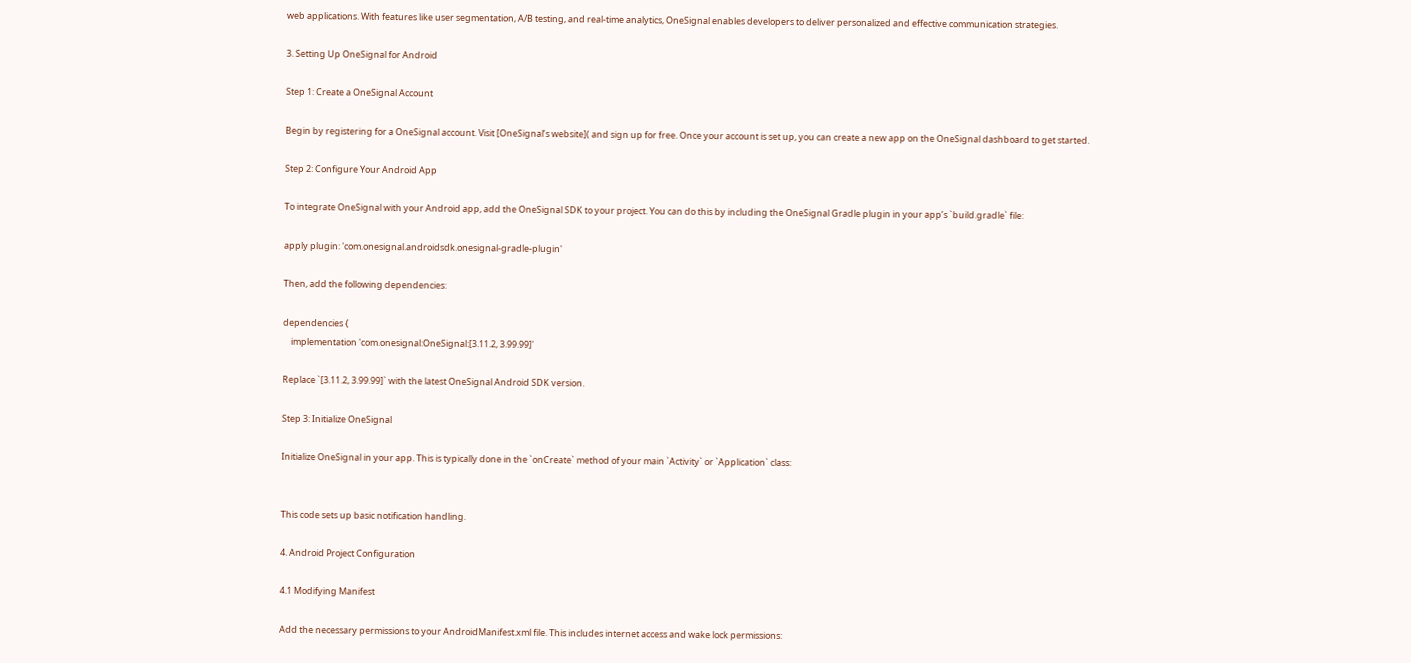web applications. With features like user segmentation, A/B testing, and real-time analytics, OneSignal enables developers to deliver personalized and effective communication strategies.

3. Setting Up OneSignal for Android

Step 1: Create a OneSignal Account

Begin by registering for a OneSignal account. Visit [OneSignal’s website]( and sign up for free. Once your account is set up, you can create a new app on the OneSignal dashboard to get started.

Step 2: Configure Your Android App

To integrate OneSignal with your Android app, add the OneSignal SDK to your project. You can do this by including the OneSignal Gradle plugin in your app’s `build.gradle` file:

apply plugin: 'com.onesignal.androidsdk.onesignal-gradle-plugin'

Then, add the following dependencies:

dependencies {
    implementation 'com.onesignal:OneSignal:[3.11.2, 3.99.99]'

Replace `[3.11.2, 3.99.99]` with the latest OneSignal Android SDK version.

Step 3: Initialize OneSignal

Initialize OneSignal in your app. This is typically done in the `onCreate` method of your main `Activity` or `Application` class:


This code sets up basic notification handling.

4. Android Project Configuration

4.1 Modifying Manifest

Add the necessary permissions to your AndroidManifest.xml file. This includes internet access and wake lock permissions: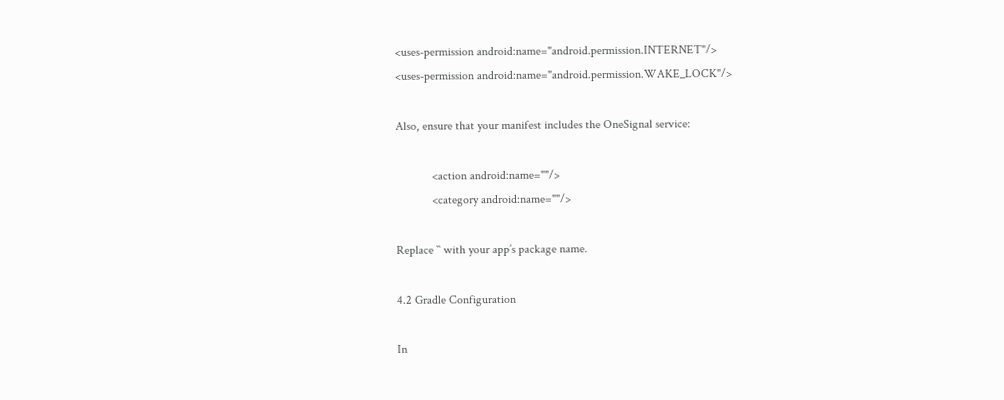<uses-permission android:name="android.permission.INTERNET"/>
<uses-permission android:name="android.permission.WAKE_LOCK"/>

Also, ensure that your manifest includes the OneSignal service:

            <action android:name=""/>
            <category android:name=""/>

Replace `` with your app’s package name.

4.2 Gradle Configuration

In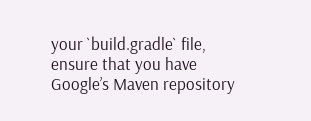your `build.gradle` file, ensure that you have Google’s Maven repository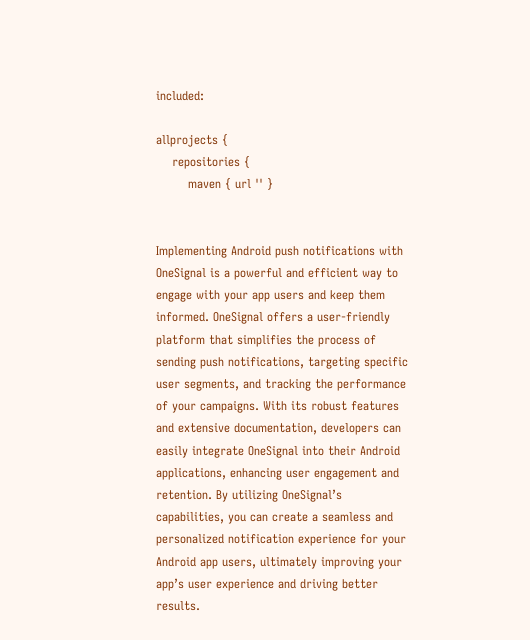included:

allprojects {
    repositories {
        maven { url '' }


Implementing Android push notifications with OneSignal is a powerful and efficient way to engage with your app users and keep them informed. OneSignal offers a user-friendly platform that simplifies the process of sending push notifications, targeting specific user segments, and tracking the performance of your campaigns. With its robust features and extensive documentation, developers can easily integrate OneSignal into their Android applications, enhancing user engagement and retention. By utilizing OneSignal’s capabilities, you can create a seamless and personalized notification experience for your Android app users, ultimately improving your app’s user experience and driving better results.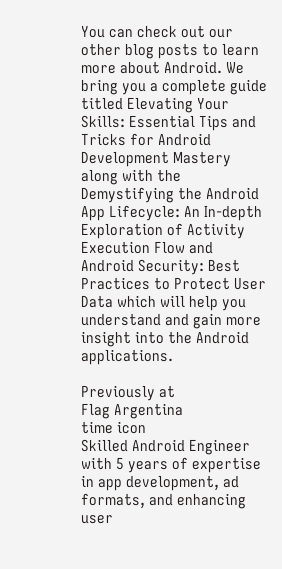You can check out our other blog posts to learn more about Android. We bring you a complete guide titled Elevating Your Skills: Essential Tips and Tricks for Android Development Mastery along with the Demystifying the Android App Lifecycle: An In-depth Exploration of Activity Execution Flow and Android Security: Best Practices to Protect User Data which will help you understand and gain more insight into the Android applications.

Previously at
Flag Argentina
time icon
Skilled Android Engineer with 5 years of expertise in app development, ad formats, and enhancing user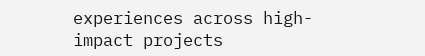experiences across high-impact projects